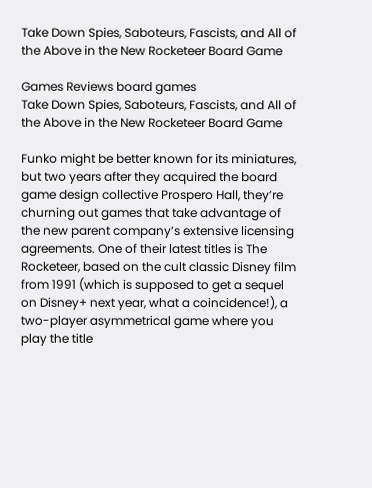Take Down Spies, Saboteurs, Fascists, and All of the Above in the New Rocketeer Board Game

Games Reviews board games
Take Down Spies, Saboteurs, Fascists, and All of the Above in the New Rocketeer Board Game

Funko might be better known for its miniatures, but two years after they acquired the board game design collective Prospero Hall, they’re churning out games that take advantage of the new parent company’s extensive licensing agreements. One of their latest titles is The Rocketeer, based on the cult classic Disney film from 1991 (which is supposed to get a sequel on Disney+ next year, what a coincidence!), a two-player asymmetrical game where you play the title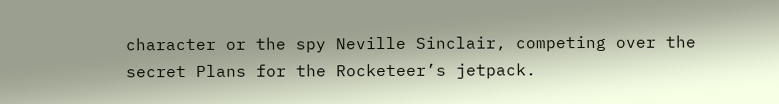character or the spy Neville Sinclair, competing over the secret Plans for the Rocketeer’s jetpack.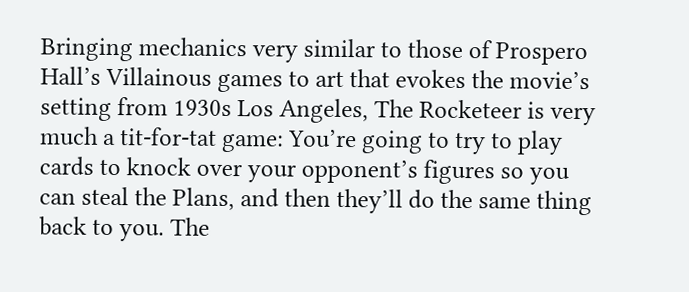Bringing mechanics very similar to those of Prospero Hall’s Villainous games to art that evokes the movie’s setting from 1930s Los Angeles, The Rocketeer is very much a tit-for-tat game: You’re going to try to play cards to knock over your opponent’s figures so you can steal the Plans, and then they’ll do the same thing back to you. The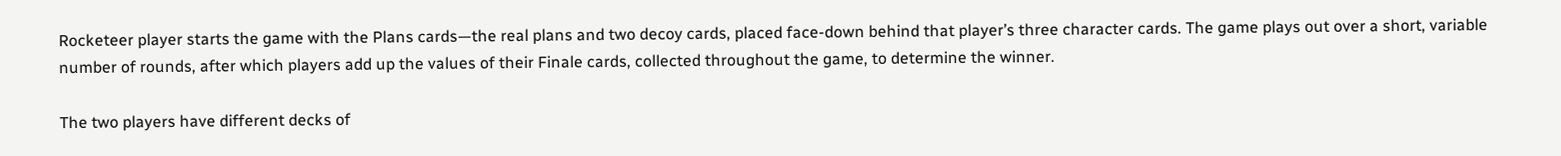Rocketeer player starts the game with the Plans cards—the real plans and two decoy cards, placed face-down behind that player’s three character cards. The game plays out over a short, variable number of rounds, after which players add up the values of their Finale cards, collected throughout the game, to determine the winner.

The two players have different decks of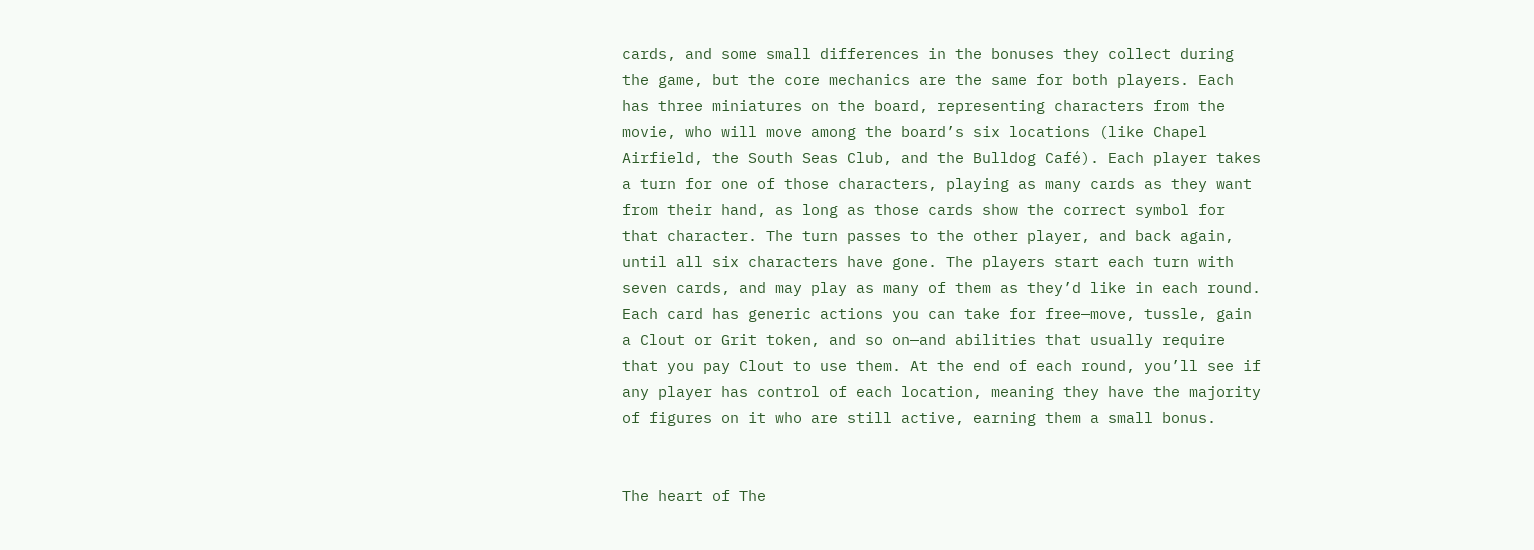cards, and some small differences in the bonuses they collect during the game, but the core mechanics are the same for both players. Each has three miniatures on the board, representing characters from the movie, who will move among the board’s six locations (like Chapel Airfield, the South Seas Club, and the Bulldog Café). Each player takes a turn for one of those characters, playing as many cards as they want from their hand, as long as those cards show the correct symbol for that character. The turn passes to the other player, and back again, until all six characters have gone. The players start each turn with seven cards, and may play as many of them as they’d like in each round. Each card has generic actions you can take for free—move, tussle, gain a Clout or Grit token, and so on—and abilities that usually require that you pay Clout to use them. At the end of each round, you’ll see if any player has control of each location, meaning they have the majority of figures on it who are still active, earning them a small bonus.


The heart of The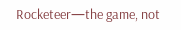Rocketeer—the game, not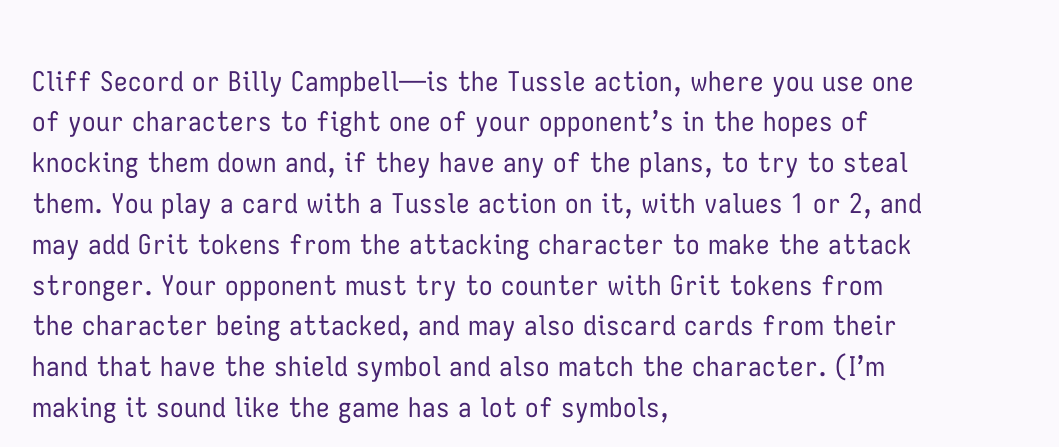Cliff Secord or Billy Campbell—is the Tussle action, where you use one of your characters to fight one of your opponent’s in the hopes of knocking them down and, if they have any of the plans, to try to steal them. You play a card with a Tussle action on it, with values 1 or 2, and may add Grit tokens from the attacking character to make the attack stronger. Your opponent must try to counter with Grit tokens from the character being attacked, and may also discard cards from their hand that have the shield symbol and also match the character. (I’m making it sound like the game has a lot of symbols,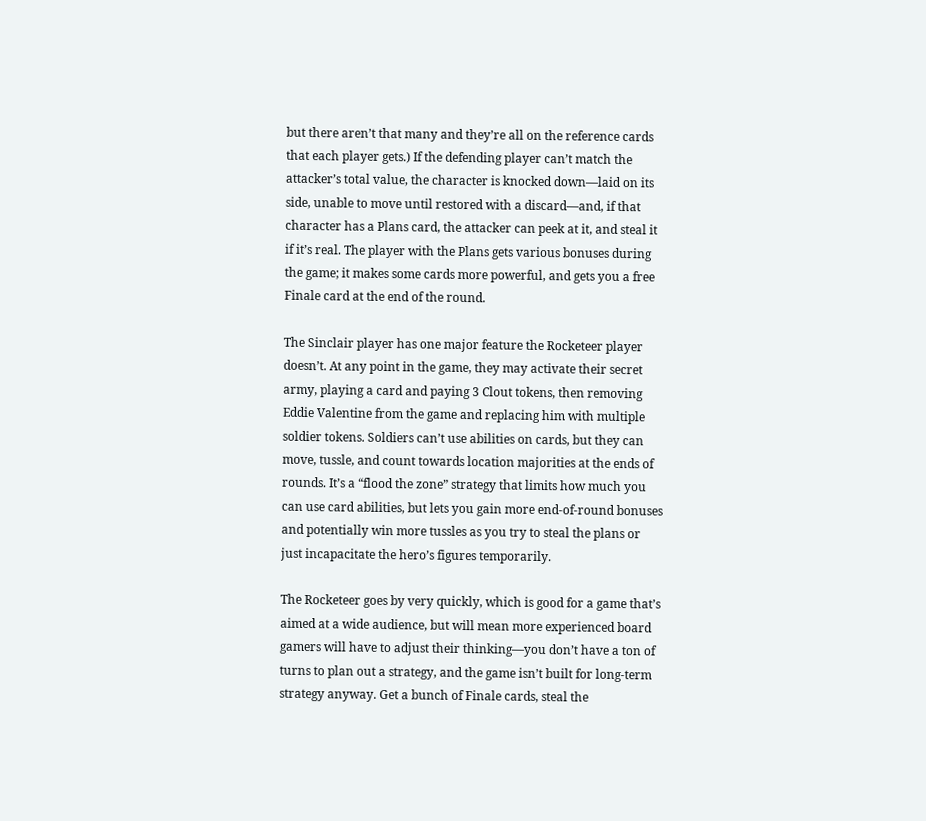but there aren’t that many and they’re all on the reference cards that each player gets.) If the defending player can’t match the attacker’s total value, the character is knocked down—laid on its side, unable to move until restored with a discard—and, if that character has a Plans card, the attacker can peek at it, and steal it if it’s real. The player with the Plans gets various bonuses during the game; it makes some cards more powerful, and gets you a free Finale card at the end of the round.

The Sinclair player has one major feature the Rocketeer player doesn’t. At any point in the game, they may activate their secret army, playing a card and paying 3 Clout tokens, then removing Eddie Valentine from the game and replacing him with multiple soldier tokens. Soldiers can’t use abilities on cards, but they can move, tussle, and count towards location majorities at the ends of rounds. It’s a “flood the zone” strategy that limits how much you can use card abilities, but lets you gain more end-of-round bonuses and potentially win more tussles as you try to steal the plans or just incapacitate the hero’s figures temporarily.

The Rocketeer goes by very quickly, which is good for a game that’s aimed at a wide audience, but will mean more experienced board gamers will have to adjust their thinking—you don’t have a ton of turns to plan out a strategy, and the game isn’t built for long-term strategy anyway. Get a bunch of Finale cards, steal the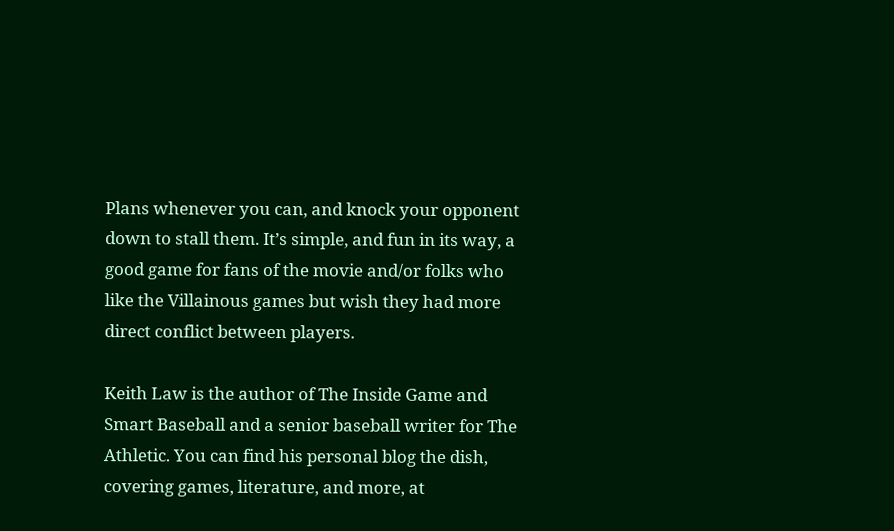Plans whenever you can, and knock your opponent down to stall them. It’s simple, and fun in its way, a good game for fans of the movie and/or folks who like the Villainous games but wish they had more direct conflict between players.

Keith Law is the author of The Inside Game and Smart Baseball and a senior baseball writer for The Athletic. You can find his personal blog the dish, covering games, literature, and more, at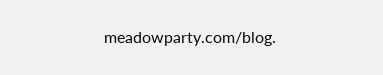meadowparty.com/blog.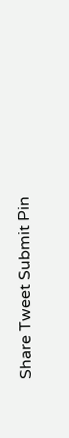Share Tweet Submit Pin